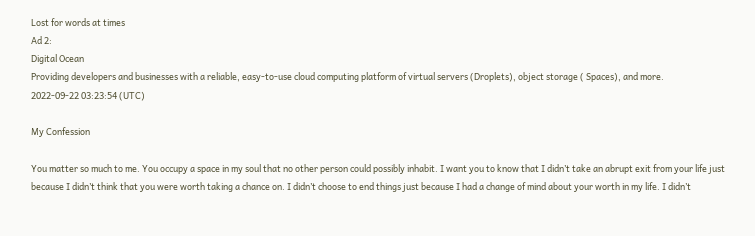Lost for words at times
Ad 2:
Digital Ocean
Providing developers and businesses with a reliable, easy-to-use cloud computing platform of virtual servers (Droplets), object storage ( Spaces), and more.
2022-09-22 03:23:54 (UTC)

My Confession

You matter so much to me. You occupy a space in my soul that no other person could possibly inhabit. I want you to know that I didn’t take an abrupt exit from your life just because I didn’t think that you were worth taking a chance on. I didn’t choose to end things just because I had a change of mind about your worth in my life. I didn’t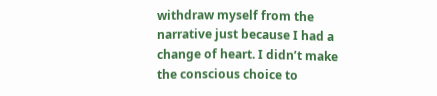withdraw myself from the narrative just because I had a change of heart. I didn’t make the conscious choice to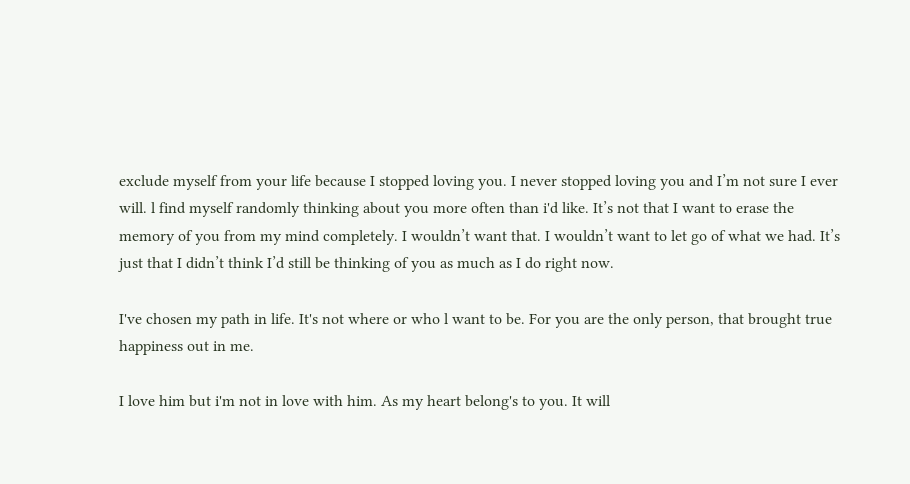exclude myself from your life because I stopped loving you. I never stopped loving you and I’m not sure I ever will. l find myself randomly thinking about you more often than i'd like. It’s not that I want to erase the memory of you from my mind completely. I wouldn’t want that. I wouldn’t want to let go of what we had. It’s just that I didn’t think I’d still be thinking of you as much as I do right now.

I've chosen my path in life. It's not where or who l want to be. For you are the only person, that brought true happiness out in me.

I love him but i'm not in love with him. As my heart belong's to you. It will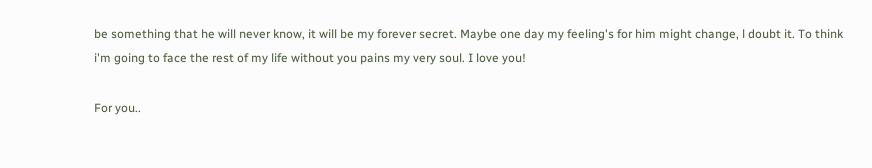be something that he will never know, it will be my forever secret. Maybe one day my feeling's for him might change, l doubt it. To think i'm going to face the rest of my life without you pains my very soul. I love you!

For you..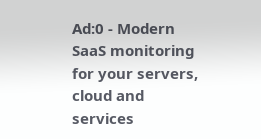Ad:0 - Modern SaaS monitoring for your servers, cloud and services